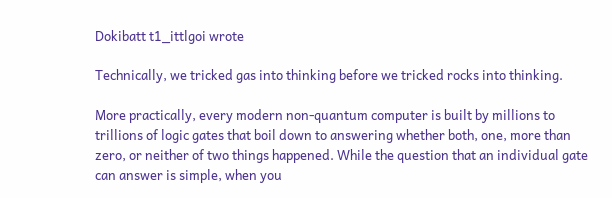Dokibatt t1_ittlgoi wrote

Technically, we tricked gas into thinking before we tricked rocks into thinking.

More practically, every modern non-quantum computer is built by millions to trillions of logic gates that boil down to answering whether both, one, more than zero, or neither of two things happened. While the question that an individual gate can answer is simple, when you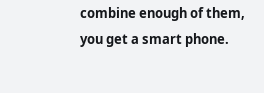combine enough of them, you get a smart phone.